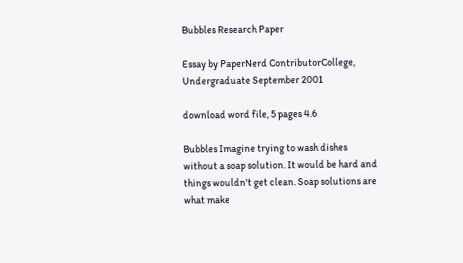Bubbles Research Paper

Essay by PaperNerd ContributorCollege, Undergraduate September 2001

download word file, 5 pages 4.6

Bubbles Imagine trying to wash dishes without a soap solution. It would be hard and things wouldn't get clean. Soap solutions are what make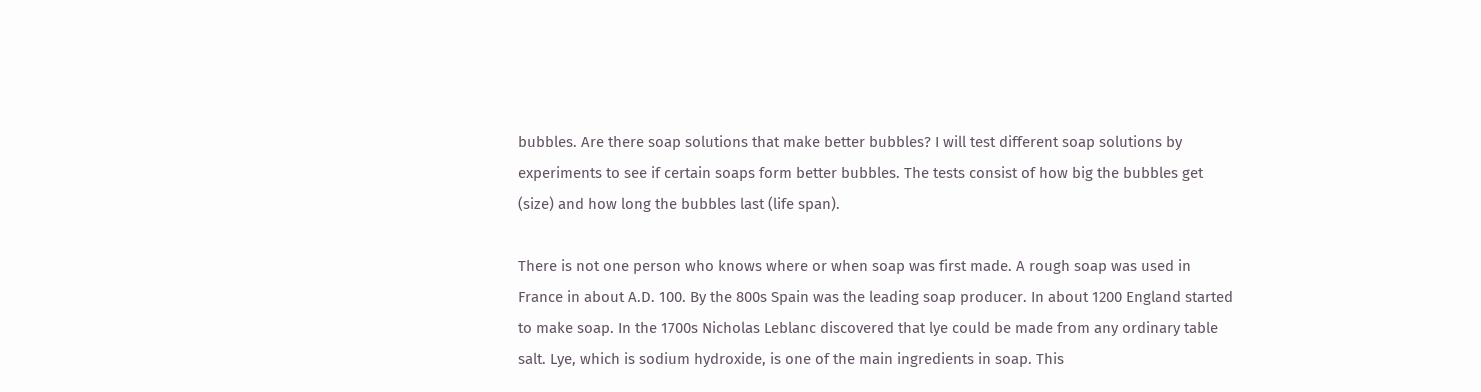bubbles. Are there soap solutions that make better bubbles? I will test different soap solutions by experiments to see if certain soaps form better bubbles. The tests consist of how big the bubbles get (size) and how long the bubbles last (life span).

There is not one person who knows where or when soap was first made. A rough soap was used in France in about A.D. 100. By the 800s Spain was the leading soap producer. In about 1200 England started to make soap. In the 1700s Nicholas Leblanc discovered that lye could be made from any ordinary table salt. Lye, which is sodium hydroxide, is one of the main ingredients in soap. This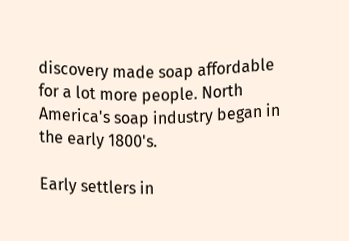discovery made soap affordable for a lot more people. North America's soap industry began in the early 1800's.

Early settlers in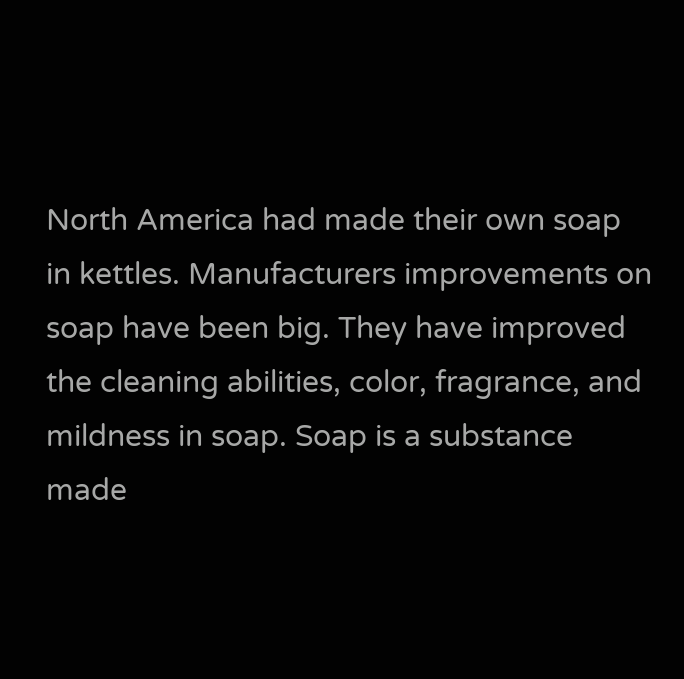North America had made their own soap in kettles. Manufacturers improvements on soap have been big. They have improved the cleaning abilities, color, fragrance, and mildness in soap. Soap is a substance made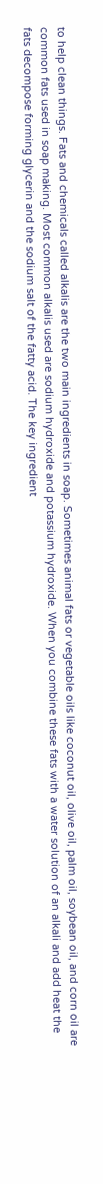to help clean things. Fats and chemicals called alkalis are the two main ingredients in soap. Sometimes animal fats or vegetable oils like coconut oil, olive oil, palm oil, soybean oil, and corn oil are common fats used in soap making. Most common alkalis used are sodium hydroxide and potassium hydroxide. When you combine these fats with a water solution of an alkali and add heat the fats decompose forming glycerin and the sodium salt of the fatty acid. The key ingredient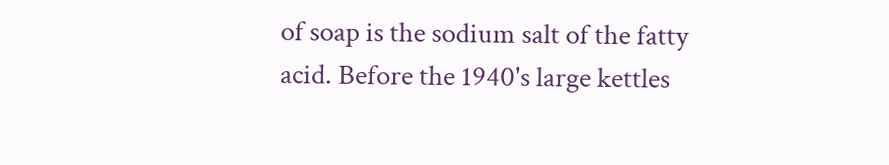of soap is the sodium salt of the fatty acid. Before the 1940's large kettles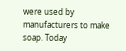were used by manufacturers to make soap. Today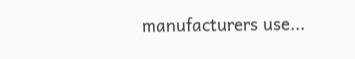manufacturers use...